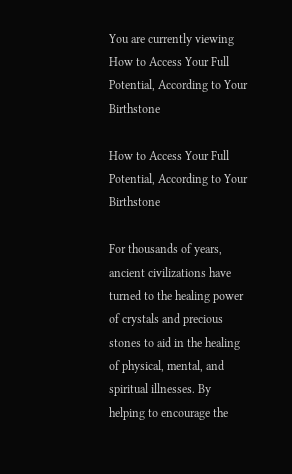You are currently viewing How to Access Your Full Potential, According to Your Birthstone

How to Access Your Full Potential, According to Your Birthstone

For thousands of years, ancient civilizations have turned to the healing power of crystals and precious stones to aid in the healing of physical, mental, and spiritual illnesses. By helping to encourage the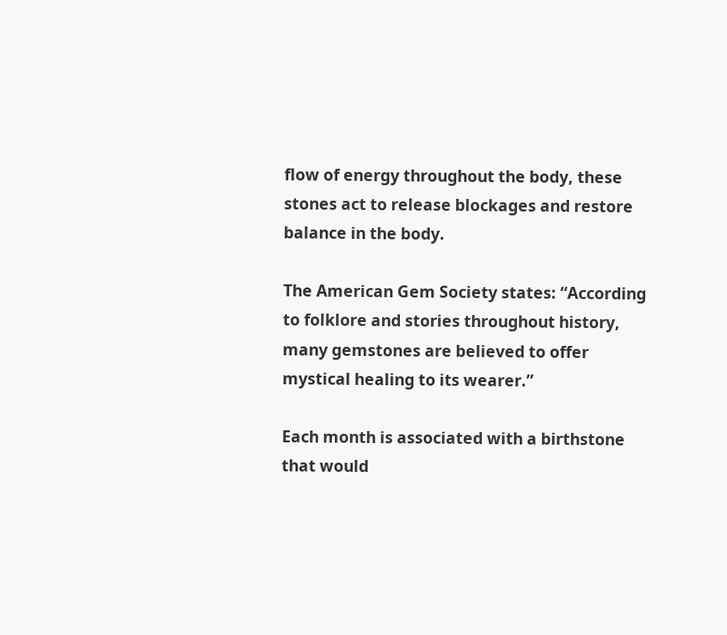flow of energy throughout the body, these stones act to release blockages and restore balance in the body.

The American Gem Society states: “According to folklore and stories throughout history, many gemstones are believed to offer mystical healing to its wearer.”

Each month is associated with a birthstone that would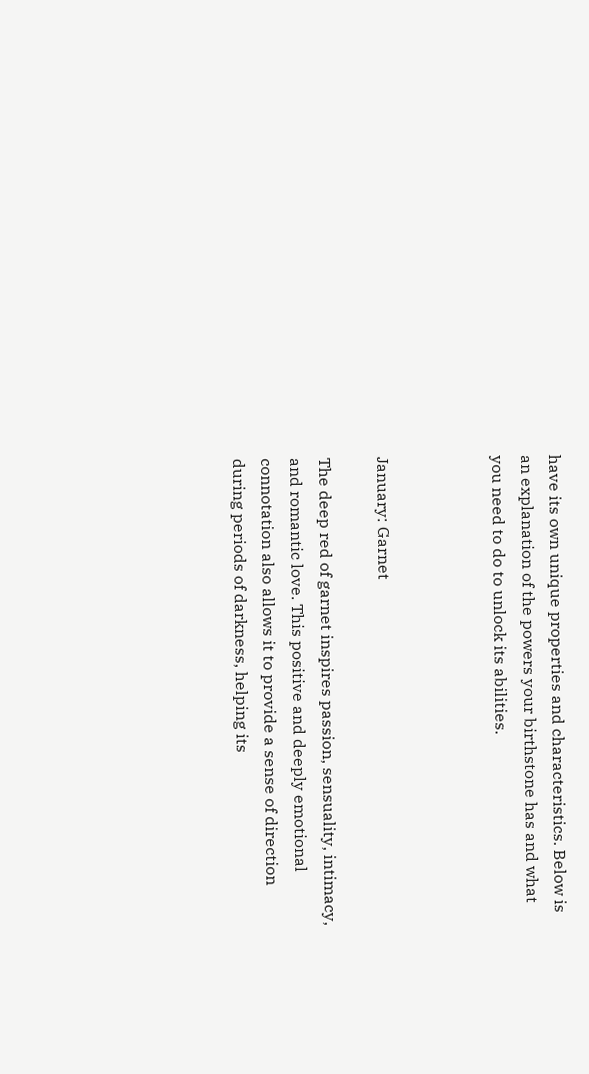have its own unique properties and characteristics. Below is an explanation of the powers your birthstone has and what you need to do to unlock its abilities.



January: Garnet

The deep red of garnet inspires passion, sensuality, intimacy, and romantic love. This positive and deeply emotional connotation also allows it to provide a sense of direction during periods of darkness, helping its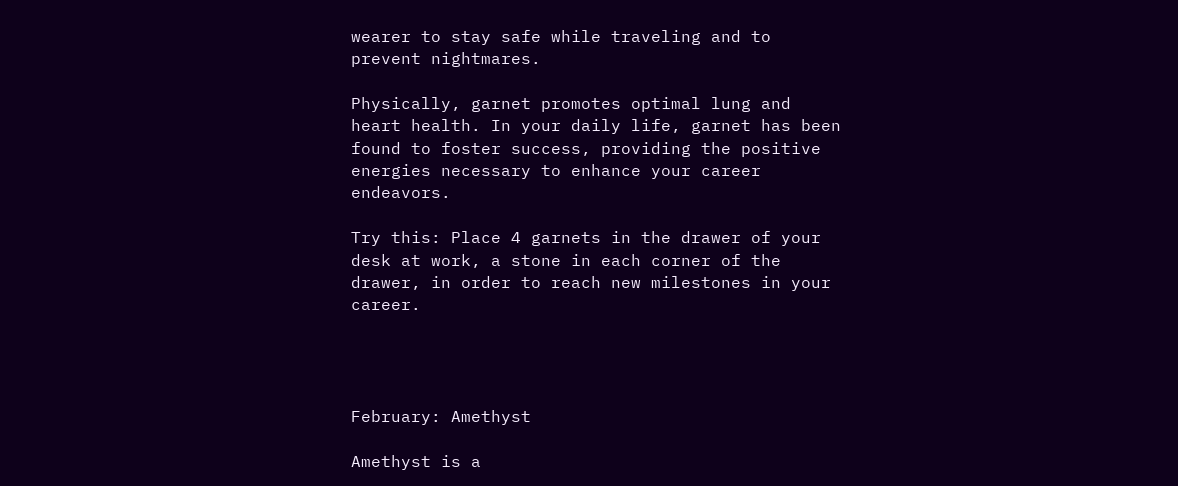wearer to stay safe while traveling and to prevent nightmares.

Physically, garnet promotes optimal lung and heart health. In your daily life, garnet has been found to foster success, providing the positive energies necessary to enhance your career endeavors.

Try this: Place 4 garnets in the drawer of your desk at work, a stone in each corner of the drawer, in order to reach new milestones in your career.




February: Amethyst

Amethyst is a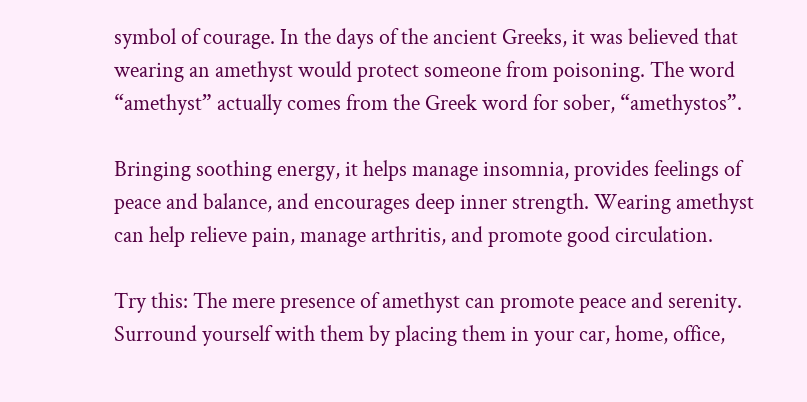symbol of courage. In the days of the ancient Greeks, it was believed that wearing an amethyst would protect someone from poisoning. The word “amethyst” actually comes from the Greek word for sober, “amethystos”.

Bringing soothing energy, it helps manage insomnia, provides feelings of peace and balance, and encourages deep inner strength. Wearing amethyst can help relieve pain, manage arthritis, and promote good circulation.

Try this: The mere presence of amethyst can promote peace and serenity. Surround yourself with them by placing them in your car, home, office,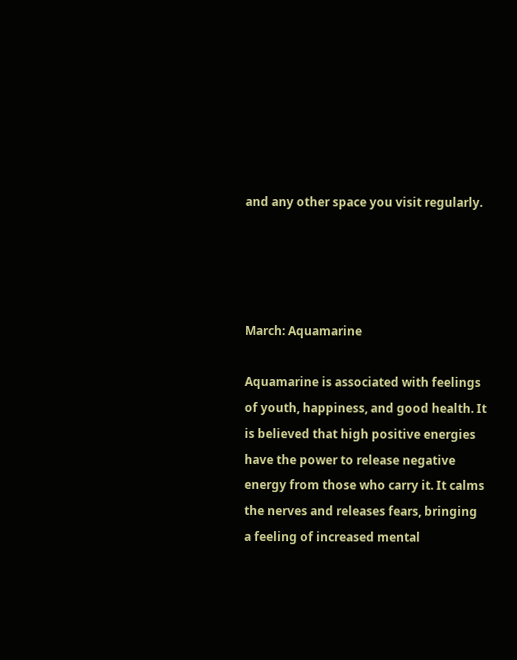and any other space you visit regularly.




March: Aquamarine

Aquamarine is associated with feelings of youth, happiness, and good health. It is believed that high positive energies have the power to release negative energy from those who carry it. It calms the nerves and releases fears, bringing a feeling of increased mental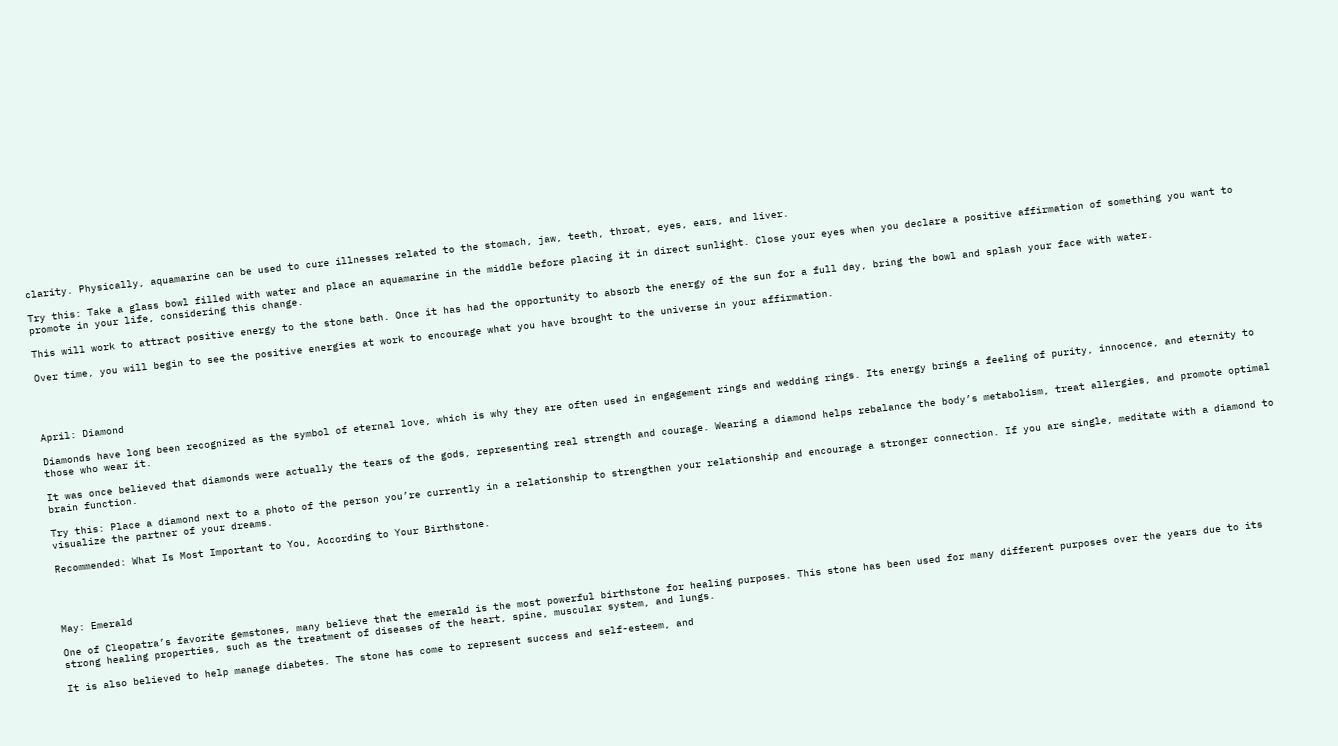clarity. Physically, aquamarine can be used to cure illnesses related to the stomach, jaw, teeth, throat, eyes, ears, and liver.

Try this: Take a glass bowl filled with water and place an aquamarine in the middle before placing it in direct sunlight. Close your eyes when you declare a positive affirmation of something you want to promote in your life, considering this change.

This will work to attract positive energy to the stone bath. Once it has had the opportunity to absorb the energy of the sun for a full day, bring the bowl and splash your face with water.

Over time, you will begin to see the positive energies at work to encourage what you have brought to the universe in your affirmation.




April: Diamond

Diamonds have long been recognized as the symbol of eternal love, which is why they are often used in engagement rings and wedding rings. Its energy brings a feeling of purity, innocence, and eternity to those who wear it.

It was once believed that diamonds were actually the tears of the gods, representing real strength and courage. Wearing a diamond helps rebalance the body’s metabolism, treat allergies, and promote optimal brain function.

Try this: Place a diamond next to a photo of the person you’re currently in a relationship to strengthen your relationship and encourage a stronger connection. If you are single, meditate with a diamond to visualize the partner of your dreams.

Recommended: What Is Most Important to You, According to Your Birthstone.




May: Emerald

One of Cleopatra’s favorite gemstones, many believe that the emerald is the most powerful birthstone for healing purposes. This stone has been used for many different purposes over the years due to its strong healing properties, such as the treatment of diseases of the heart, spine, muscular system, and lungs.

It is also believed to help manage diabetes. The stone has come to represent success and self-esteem, and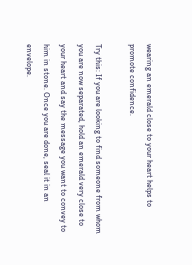wearing an emerald close to your heart helps to promote confidence.

Try this: If you are looking to find someone from whom you are now separated, hold an emerald very close to your heart and say the message you want to convey to him in stone. Once you are done, seal it in an envelope.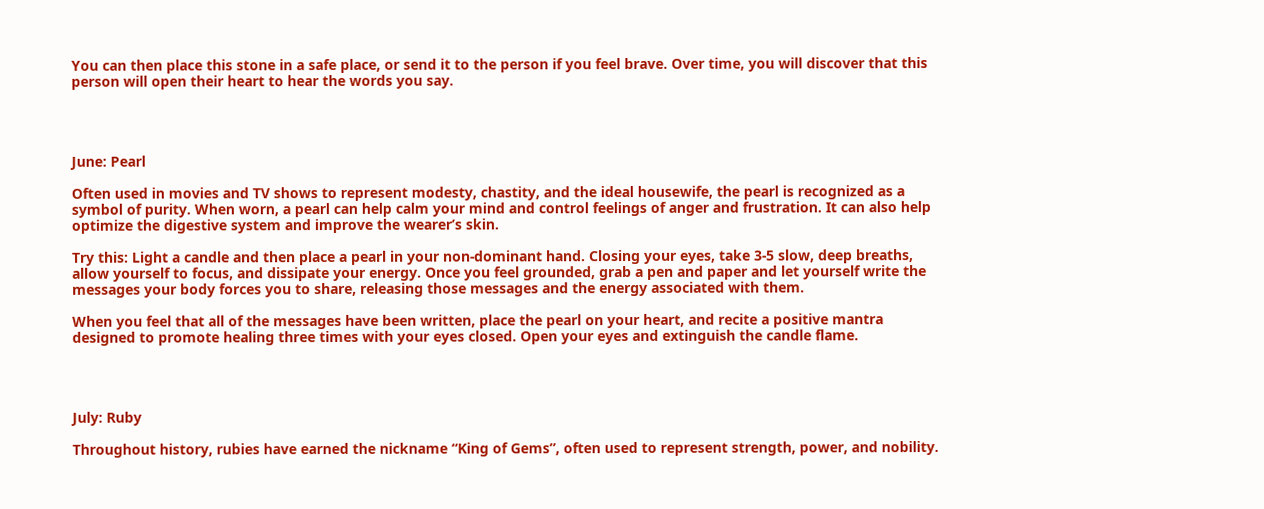You can then place this stone in a safe place, or send it to the person if you feel brave. Over time, you will discover that this person will open their heart to hear the words you say.




June: Pearl

Often used in movies and TV shows to represent modesty, chastity, and the ideal housewife, the pearl is recognized as a symbol of purity. When worn, a pearl can help calm your mind and control feelings of anger and frustration. It can also help optimize the digestive system and improve the wearer’s skin.

Try this: Light a candle and then place a pearl in your non-dominant hand. Closing your eyes, take 3-5 slow, deep breaths, allow yourself to focus, and dissipate your energy. Once you feel grounded, grab a pen and paper and let yourself write the messages your body forces you to share, releasing those messages and the energy associated with them.

When you feel that all of the messages have been written, place the pearl on your heart, and recite a positive mantra designed to promote healing three times with your eyes closed. Open your eyes and extinguish the candle flame.




July: Ruby

Throughout history, rubies have earned the nickname “King of Gems”, often used to represent strength, power, and nobility.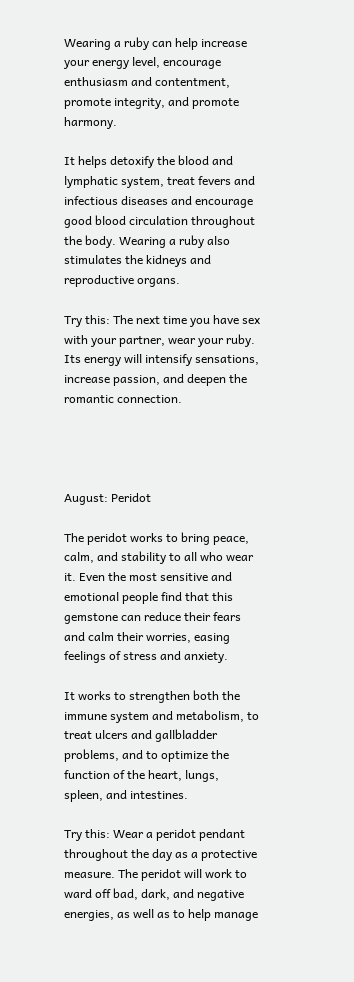Wearing a ruby can help increase your energy level, encourage enthusiasm and contentment, promote integrity, and promote harmony.

It helps detoxify the blood and lymphatic system, treat fevers and infectious diseases and encourage good blood circulation throughout the body. Wearing a ruby also stimulates the kidneys and reproductive organs.

Try this: The next time you have sex with your partner, wear your ruby. Its energy will intensify sensations, increase passion, and deepen the romantic connection.




August: Peridot

The peridot works to bring peace, calm, and stability to all who wear it. Even the most sensitive and emotional people find that this gemstone can reduce their fears and calm their worries, easing feelings of stress and anxiety.

It works to strengthen both the immune system and metabolism, to treat ulcers and gallbladder problems, and to optimize the function of the heart, lungs, spleen, and intestines.

Try this: Wear a peridot pendant throughout the day as a protective measure. The peridot will work to ward off bad, dark, and negative energies, as well as to help manage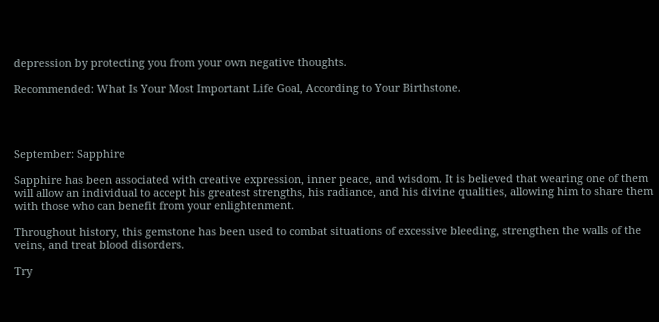depression by protecting you from your own negative thoughts.

Recommended: What Is Your Most Important Life Goal, According to Your Birthstone.




September: Sapphire

Sapphire has been associated with creative expression, inner peace, and wisdom. It is believed that wearing one of them will allow an individual to accept his greatest strengths, his radiance, and his divine qualities, allowing him to share them with those who can benefit from your enlightenment.

Throughout history, this gemstone has been used to combat situations of excessive bleeding, strengthen the walls of the veins, and treat blood disorders.

Try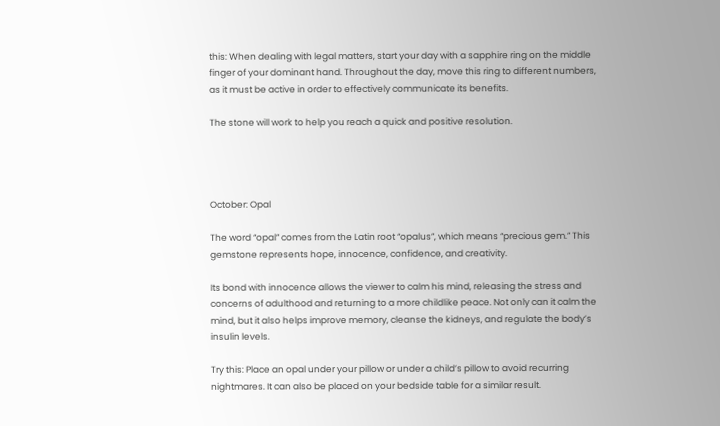this: When dealing with legal matters, start your day with a sapphire ring on the middle finger of your dominant hand. Throughout the day, move this ring to different numbers, as it must be active in order to effectively communicate its benefits.

The stone will work to help you reach a quick and positive resolution.




October: Opal

The word “opal” comes from the Latin root “opalus”, which means “precious gem.” This gemstone represents hope, innocence, confidence, and creativity.

Its bond with innocence allows the viewer to calm his mind, releasing the stress and concerns of adulthood and returning to a more childlike peace. Not only can it calm the mind, but it also helps improve memory, cleanse the kidneys, and regulate the body’s insulin levels.

Try this: Place an opal under your pillow or under a child’s pillow to avoid recurring nightmares. It can also be placed on your bedside table for a similar result.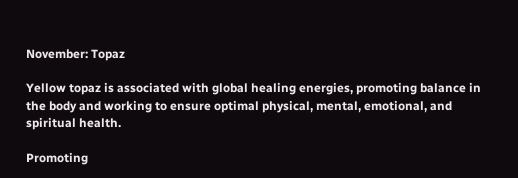November: Topaz

Yellow topaz is associated with global healing energies, promoting balance in the body and working to ensure optimal physical, mental, emotional, and spiritual health.

Promoting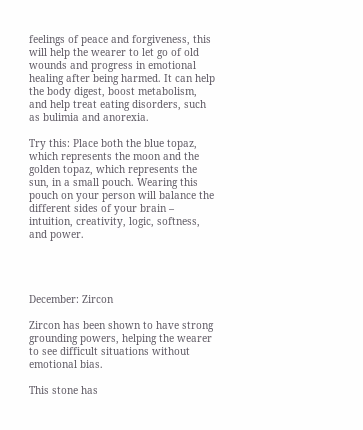feelings of peace and forgiveness, this will help the wearer to let go of old wounds and progress in emotional healing after being harmed. It can help the body digest, boost metabolism, and help treat eating disorders, such as bulimia and anorexia.

Try this: Place both the blue topaz, which represents the moon and the golden topaz, which represents the sun, in a small pouch. Wearing this pouch on your person will balance the different sides of your brain – intuition, creativity, logic, softness, and power.




December: Zircon

Zircon has been shown to have strong grounding powers, helping the wearer to see difficult situations without emotional bias.

This stone has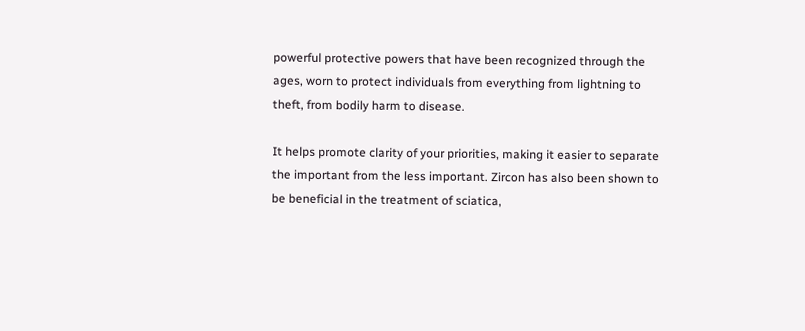powerful protective powers that have been recognized through the ages, worn to protect individuals from everything from lightning to theft, from bodily harm to disease.

It helps promote clarity of your priorities, making it easier to separate the important from the less important. Zircon has also been shown to be beneficial in the treatment of sciatica,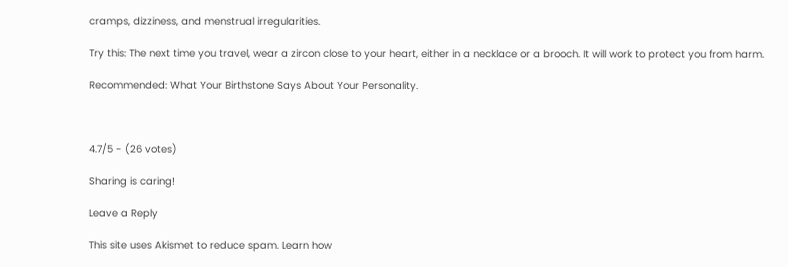cramps, dizziness, and menstrual irregularities.

Try this: The next time you travel, wear a zircon close to your heart, either in a necklace or a brooch. It will work to protect you from harm.

Recommended: What Your Birthstone Says About Your Personality.



4.7/5 - (26 votes)

Sharing is caring!

Leave a Reply

This site uses Akismet to reduce spam. Learn how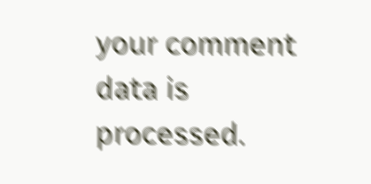your comment data is processed.